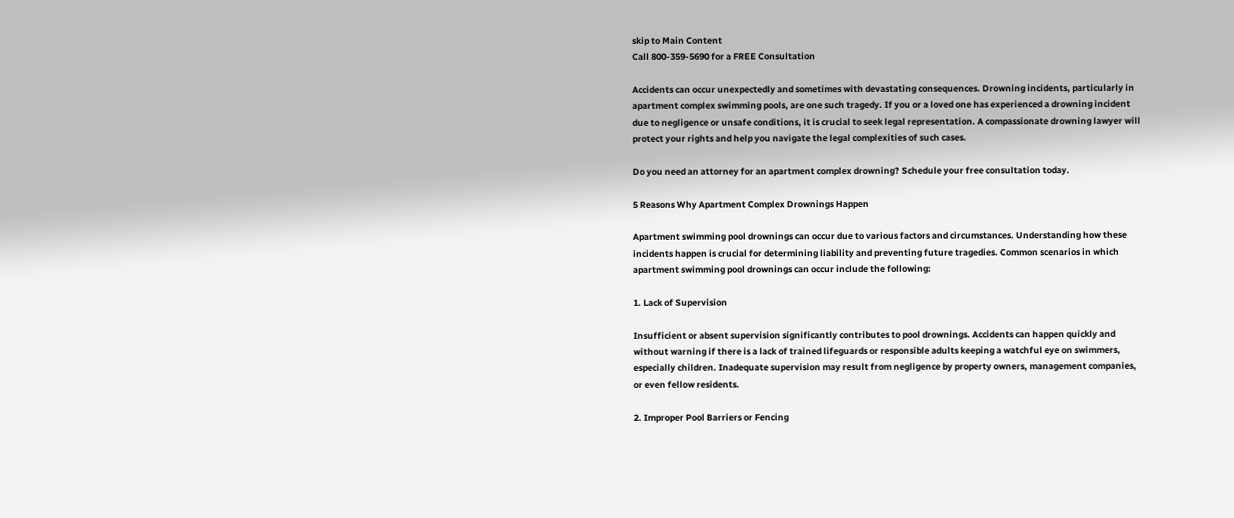skip to Main Content
Call 800-359-5690 for a FREE Consultation

Accidents can occur unexpectedly and sometimes with devastating consequences. Drowning incidents, particularly in apartment complex swimming pools, are one such tragedy. If you or a loved one has experienced a drowning incident due to negligence or unsafe conditions, it is crucial to seek legal representation. A compassionate drowning lawyer will protect your rights and help you navigate the legal complexities of such cases.

Do you need an attorney for an apartment complex drowning? Schedule your free consultation today.

5 Reasons Why Apartment Complex Drownings Happen

Apartment swimming pool drownings can occur due to various factors and circumstances. Understanding how these incidents happen is crucial for determining liability and preventing future tragedies. Common scenarios in which apartment swimming pool drownings can occur include the following:

1. Lack of Supervision

Insufficient or absent supervision significantly contributes to pool drownings. Accidents can happen quickly and without warning if there is a lack of trained lifeguards or responsible adults keeping a watchful eye on swimmers, especially children. Inadequate supervision may result from negligence by property owners, management companies, or even fellow residents.

2. Improper Pool Barriers or Fencing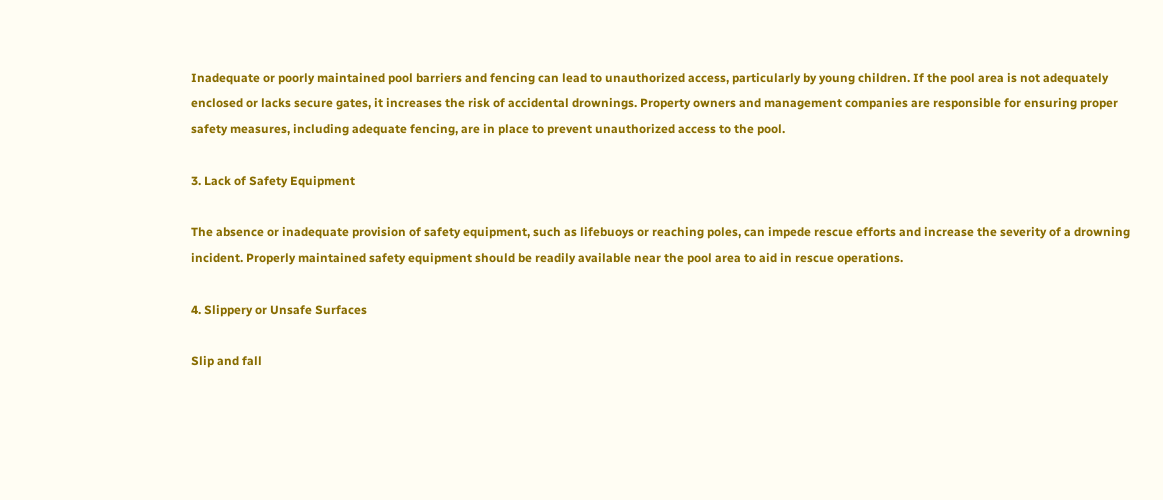Inadequate or poorly maintained pool barriers and fencing can lead to unauthorized access, particularly by young children. If the pool area is not adequately enclosed or lacks secure gates, it increases the risk of accidental drownings. Property owners and management companies are responsible for ensuring proper safety measures, including adequate fencing, are in place to prevent unauthorized access to the pool.

3. Lack of Safety Equipment

The absence or inadequate provision of safety equipment, such as lifebuoys or reaching poles, can impede rescue efforts and increase the severity of a drowning incident. Properly maintained safety equipment should be readily available near the pool area to aid in rescue operations.

4. Slippery or Unsafe Surfaces

Slip and fall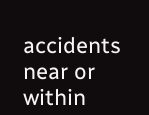accidents near or within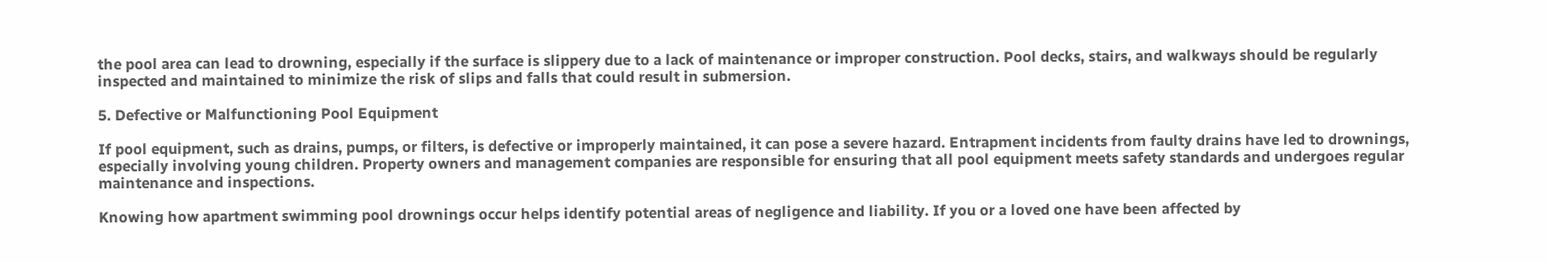the pool area can lead to drowning, especially if the surface is slippery due to a lack of maintenance or improper construction. Pool decks, stairs, and walkways should be regularly inspected and maintained to minimize the risk of slips and falls that could result in submersion.

5. Defective or Malfunctioning Pool Equipment

If pool equipment, such as drains, pumps, or filters, is defective or improperly maintained, it can pose a severe hazard. Entrapment incidents from faulty drains have led to drownings, especially involving young children. Property owners and management companies are responsible for ensuring that all pool equipment meets safety standards and undergoes regular maintenance and inspections.

Knowing how apartment swimming pool drownings occur helps identify potential areas of negligence and liability. If you or a loved one have been affected by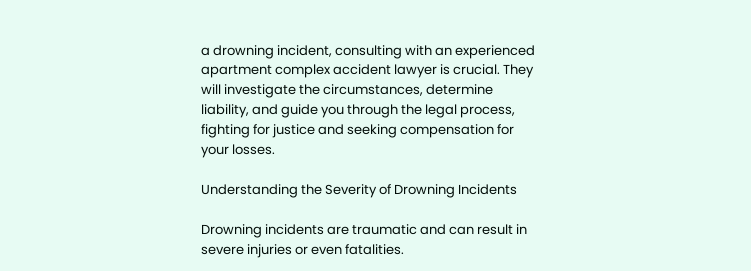a drowning incident, consulting with an experienced apartment complex accident lawyer is crucial. They will investigate the circumstances, determine liability, and guide you through the legal process, fighting for justice and seeking compensation for your losses.

Understanding the Severity of Drowning Incidents

Drowning incidents are traumatic and can result in severe injuries or even fatalities.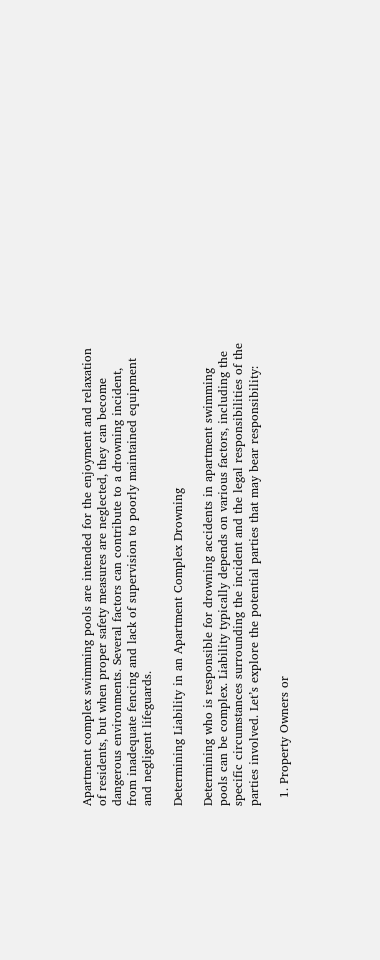Apartment complex swimming pools are intended for the enjoyment and relaxation of residents, but when proper safety measures are neglected, they can become dangerous environments. Several factors can contribute to a drowning incident, from inadequate fencing and lack of supervision to poorly maintained equipment and negligent lifeguards.

Determining Liability in an Apartment Complex Drowning

Determining who is responsible for drowning accidents in apartment swimming pools can be complex. Liability typically depends on various factors, including the specific circumstances surrounding the incident and the legal responsibilities of the parties involved. Let’s explore the potential parties that may bear responsibility:

  1. Property Owners or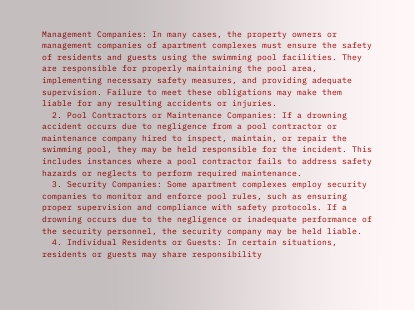Management Companies: In many cases, the property owners or management companies of apartment complexes must ensure the safety of residents and guests using the swimming pool facilities. They are responsible for properly maintaining the pool area, implementing necessary safety measures, and providing adequate supervision. Failure to meet these obligations may make them liable for any resulting accidents or injuries.
  2. Pool Contractors or Maintenance Companies: If a drowning accident occurs due to negligence from a pool contractor or maintenance company hired to inspect, maintain, or repair the swimming pool, they may be held responsible for the incident. This includes instances where a pool contractor fails to address safety hazards or neglects to perform required maintenance.
  3. Security Companies: Some apartment complexes employ security companies to monitor and enforce pool rules, such as ensuring proper supervision and compliance with safety protocols. If a drowning occurs due to the negligence or inadequate performance of the security personnel, the security company may be held liable.
  4. Individual Residents or Guests: In certain situations, residents or guests may share responsibility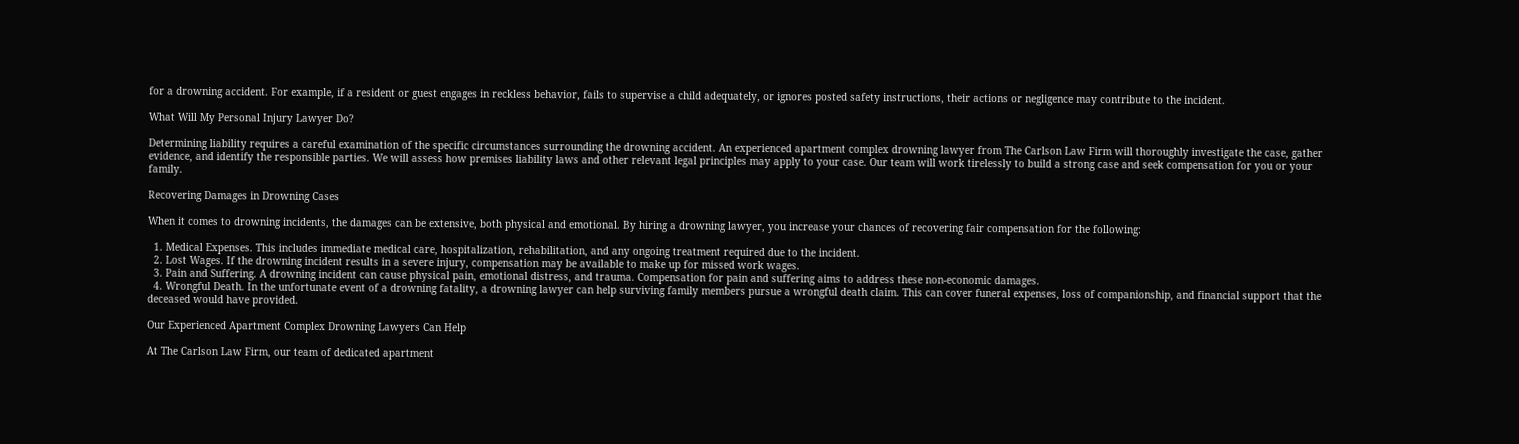for a drowning accident. For example, if a resident or guest engages in reckless behavior, fails to supervise a child adequately, or ignores posted safety instructions, their actions or negligence may contribute to the incident.

What Will My Personal Injury Lawyer Do?

Determining liability requires a careful examination of the specific circumstances surrounding the drowning accident. An experienced apartment complex drowning lawyer from The Carlson Law Firm will thoroughly investigate the case, gather evidence, and identify the responsible parties. We will assess how premises liability laws and other relevant legal principles may apply to your case. Our team will work tirelessly to build a strong case and seek compensation for you or your family.

Recovering Damages in Drowning Cases

When it comes to drowning incidents, the damages can be extensive, both physical and emotional. By hiring a drowning lawyer, you increase your chances of recovering fair compensation for the following:

  1. Medical Expenses. This includes immediate medical care, hospitalization, rehabilitation, and any ongoing treatment required due to the incident.
  2. Lost Wages. If the drowning incident results in a severe injury, compensation may be available to make up for missed work wages.
  3. Pain and Suffering. A drowning incident can cause physical pain, emotional distress, and trauma. Compensation for pain and suffering aims to address these non-economic damages.
  4. Wrongful Death. In the unfortunate event of a drowning fatality, a drowning lawyer can help surviving family members pursue a wrongful death claim. This can cover funeral expenses, loss of companionship, and financial support that the deceased would have provided.

Our Experienced Apartment Complex Drowning Lawyers Can Help

At The Carlson Law Firm, our team of dedicated apartment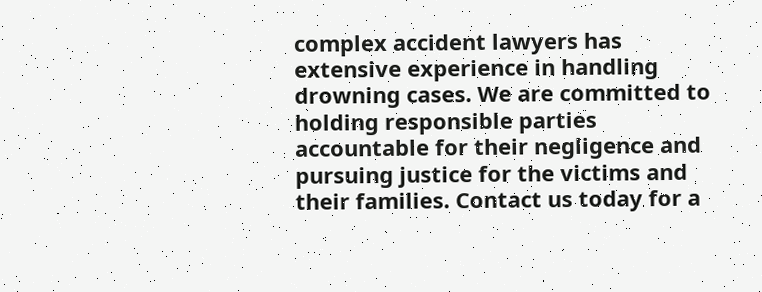complex accident lawyers has extensive experience in handling drowning cases. We are committed to holding responsible parties accountable for their negligence and pursuing justice for the victims and their families. Contact us today for a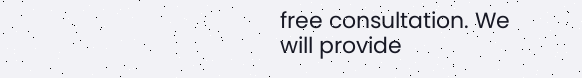free consultation. We will provide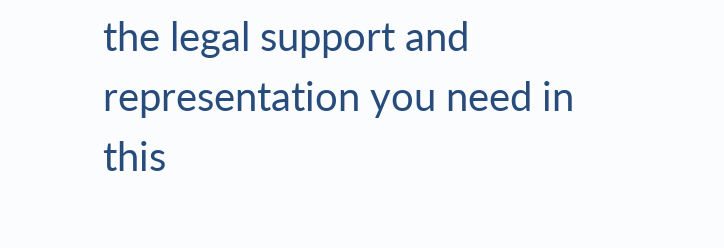the legal support and representation you need in this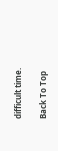difficult time.

Back To Top